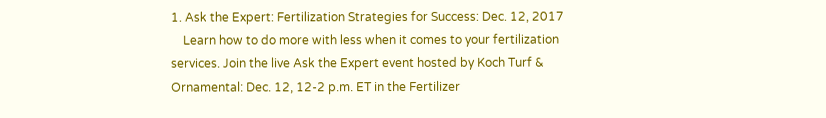1. Ask the Expert: Fertilization Strategies for Success: Dec. 12, 2017
    Learn how to do more with less when it comes to your fertilization services. Join the live Ask the Expert event hosted by Koch Turf & Ornamental: Dec. 12, 12-2 p.m. ET in the Fertilizer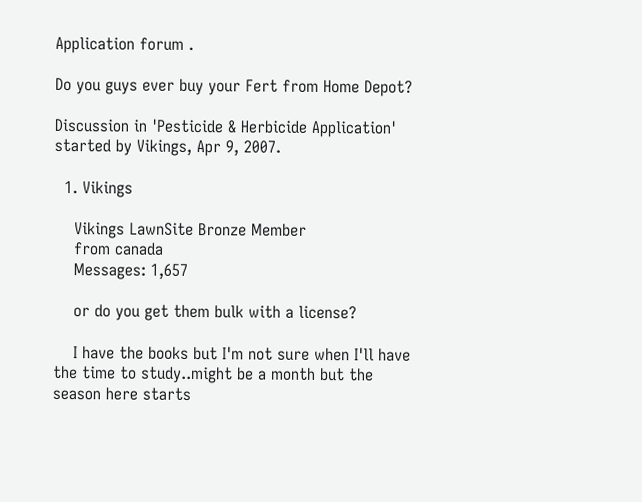Application forum .

Do you guys ever buy your Fert from Home Depot?

Discussion in 'Pesticide & Herbicide Application' started by Vikings, Apr 9, 2007.

  1. Vikings

    Vikings LawnSite Bronze Member
    from canada
    Messages: 1,657

    or do you get them bulk with a license?

    I have the books but I'm not sure when I'll have the time to study..might be a month but the season here starts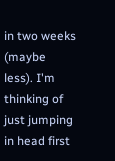in two weeks (maybe less). I'm thinking of just jumping in head first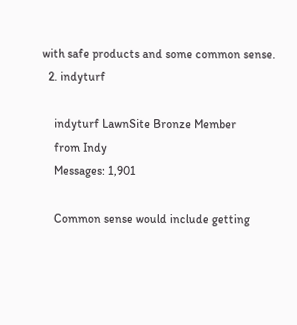with safe products and some common sense.
  2. indyturf

    indyturf LawnSite Bronze Member
    from Indy
    Messages: 1,901

    Common sense would include getting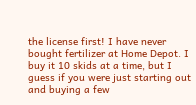the license first! I have never bought fertilizer at Home Depot. I buy it 10 skids at a time, but I guess if you were just starting out and buying a few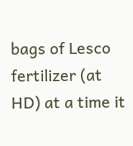bags of Lesco fertilizer (at HD) at a time it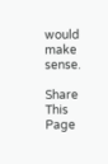would make sense.

Share This Page